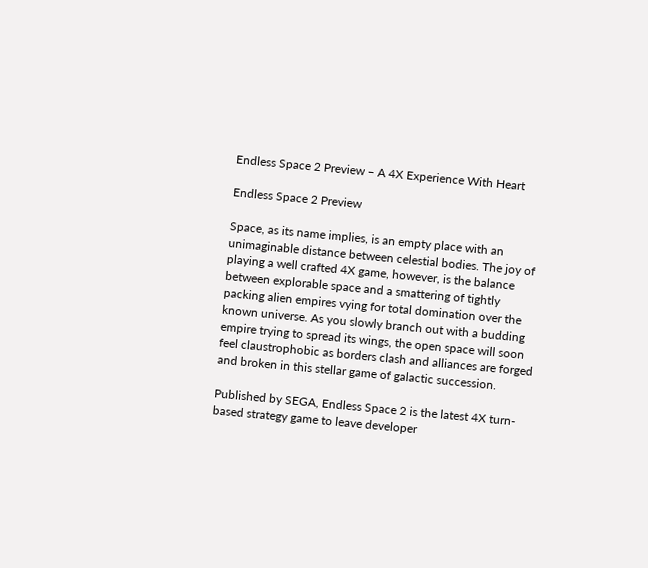Endless Space 2 Preview – A 4X Experience With Heart

Endless Space 2 Preview

Space, as its name implies, is an empty place with an unimaginable distance between celestial bodies. The joy of playing a well crafted 4X game, however, is the balance between explorable space and a smattering of tightly packing alien empires vying for total domination over the known universe. As you slowly branch out with a budding empire trying to spread its wings, the open space will soon feel claustrophobic as borders clash and alliances are forged and broken in this stellar game of galactic succession.

Published by SEGA, Endless Space 2 is the latest 4X turn-based strategy game to leave developer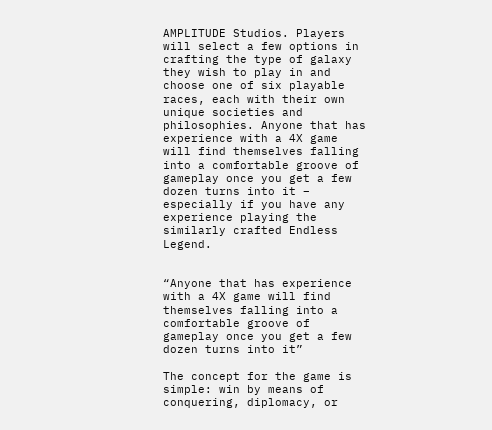AMPLITUDE Studios. Players will select a few options in crafting the type of galaxy they wish to play in and choose one of six playable races, each with their own unique societies and philosophies. Anyone that has experience with a 4X game will find themselves falling into a comfortable groove of gameplay once you get a few dozen turns into it – especially if you have any experience playing the similarly crafted Endless Legend.


“Anyone that has experience with a 4X game will find themselves falling into a comfortable groove of gameplay once you get a few dozen turns into it”

The concept for the game is simple: win by means of conquering, diplomacy, or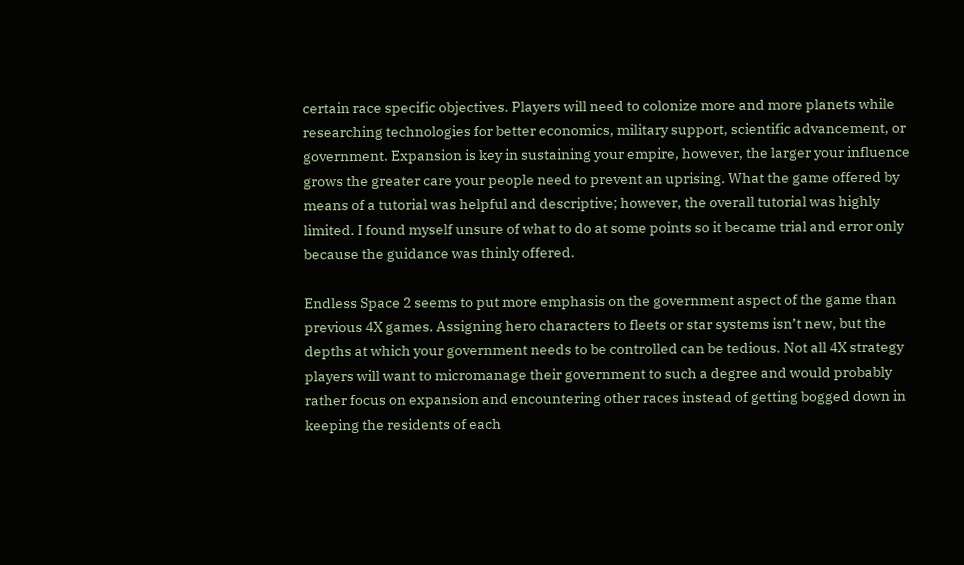certain race specific objectives. Players will need to colonize more and more planets while researching technologies for better economics, military support, scientific advancement, or government. Expansion is key in sustaining your empire, however, the larger your influence grows the greater care your people need to prevent an uprising. What the game offered by means of a tutorial was helpful and descriptive; however, the overall tutorial was highly limited. I found myself unsure of what to do at some points so it became trial and error only because the guidance was thinly offered.

Endless Space 2 seems to put more emphasis on the government aspect of the game than previous 4X games. Assigning hero characters to fleets or star systems isn’t new, but the depths at which your government needs to be controlled can be tedious. Not all 4X strategy players will want to micromanage their government to such a degree and would probably rather focus on expansion and encountering other races instead of getting bogged down in keeping the residents of each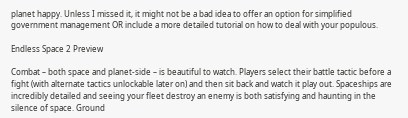planet happy. Unless I missed it, it might not be a bad idea to offer an option for simplified government management OR include a more detailed tutorial on how to deal with your populous.

Endless Space 2 Preview

Combat – both space and planet-side – is beautiful to watch. Players select their battle tactic before a fight (with alternate tactics unlockable later on) and then sit back and watch it play out. Spaceships are incredibly detailed and seeing your fleet destroy an enemy is both satisfying and haunting in the silence of space. Ground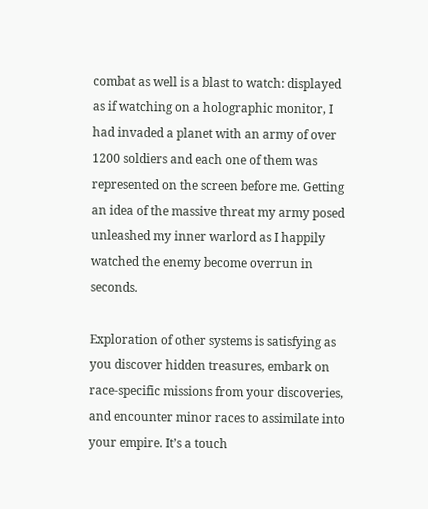combat as well is a blast to watch: displayed as if watching on a holographic monitor, I had invaded a planet with an army of over 1200 soldiers and each one of them was represented on the screen before me. Getting an idea of the massive threat my army posed unleashed my inner warlord as I happily watched the enemy become overrun in seconds.

Exploration of other systems is satisfying as you discover hidden treasures, embark on race-specific missions from your discoveries, and encounter minor races to assimilate into your empire. It’s a touch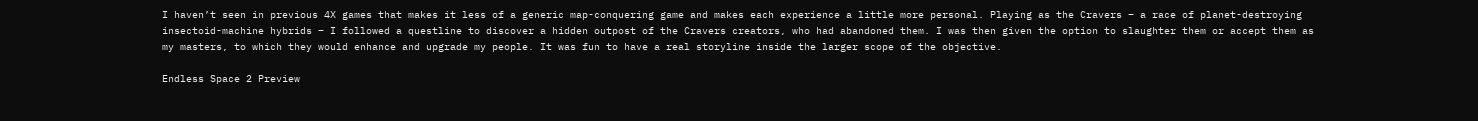I haven’t seen in previous 4X games that makes it less of a generic map-conquering game and makes each experience a little more personal. Playing as the Cravers – a race of planet-destroying insectoid-machine hybrids – I followed a questline to discover a hidden outpost of the Cravers creators, who had abandoned them. I was then given the option to slaughter them or accept them as my masters, to which they would enhance and upgrade my people. It was fun to have a real storyline inside the larger scope of the objective.

Endless Space 2 Preview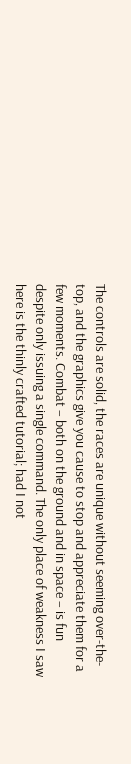The controls are solid, the races are unique without seeming over-the-top, and the graphics give you cause to stop and appreciate them for a few moments. Combat – both on the ground and in space – is fun despite only issuing a single command. The only place of weakness I saw here is the thinly crafted tutorial; had I not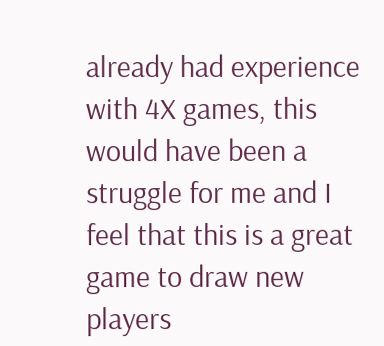already had experience with 4X games, this would have been a struggle for me and I feel that this is a great game to draw new players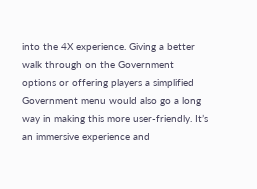into the 4X experience. Giving a better walk through on the Government options or offering players a simplified Government menu would also go a long way in making this more user-friendly. It’s an immersive experience and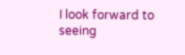I look forward to seeing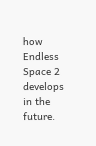how Endless Space 2 develops in the future.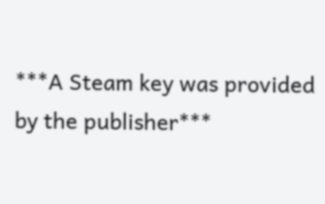***A Steam key was provided by the publisher***